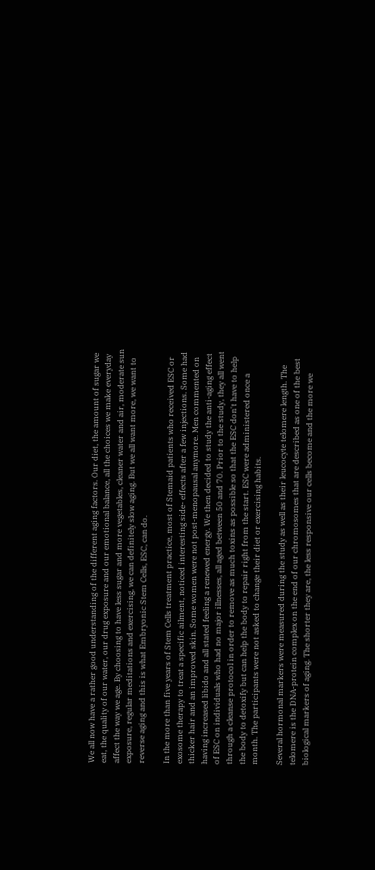We all now have a rather good understanding of the different aging factors. Our diet, the amount of sugar we eat, the quality of our water, our drug exposure and our emotional balance, all the choices we make everyday affect the way we age. By choosing to have less sugar and more vegetables, cleaner water and air, moderate sun exposure, regular meditations and exercising, we can definitely slow aging. But we all want more, we want to reverse aging and this is what Embryonic Stem Cells, ESC, can do.

In the more than five years of Stem Cells treatment practice, most of Stemaid patients who received ESC or exosome therapy to treat a specific ailment, noticed interesting side- effects after a few injections. Some had thicker hair and an improved skin. Some women were not post-menopausal anymore. Men commented on having increased libido and all stated feeling a renewed energy. We then decided to study the anti-aging effect of ESC on individuals who had no major illnesses, all aged between 50 and 70. Prior to the study, they all went through a cleanse protocol in order to remove as much toxins as possible so that the ESC don't have to help the body to detoxify but can help the body to repair right from the start. ESC were administered once a month. The participants were not asked to change their diet or exercising habits.

Several hormonal markers were measured during the study as well as their leucocyte telomere length. The telomere is the DNA-protein complex on the end of our chromosomes that are described as one of the best biological markers of aging. The shorter they are, the less responsive our cells become and the more we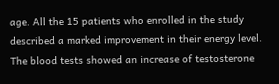age. All the 15 patients who enrolled in the study described a marked improvement in their energy level. The blood tests showed an increase of testosterone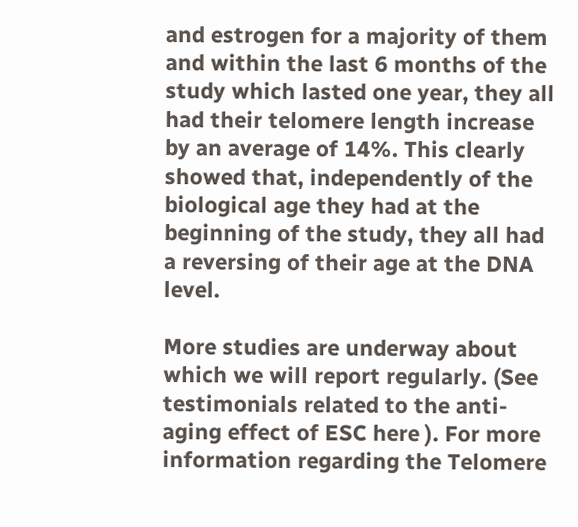and estrogen for a majority of them and within the last 6 months of the study which lasted one year, they all had their telomere length increase by an average of 14%. This clearly showed that, independently of the biological age they had at the beginning of the study, they all had a reversing of their age at the DNA level.

More studies are underway about which we will report regularly. (See testimonials related to the anti-aging effect of ESC here ). For more information regarding the Telomere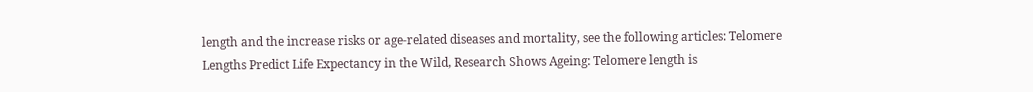length and the increase risks or age-related diseases and mortality, see the following articles: Telomere Lengths Predict Life Expectancy in the Wild, Research Shows Ageing: Telomere length is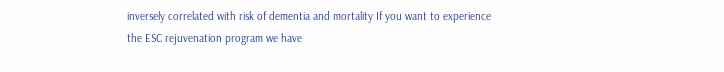inversely correlated with risk of dementia and mortality If you want to experience the ESC rejuvenation program we have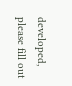developed, please fill out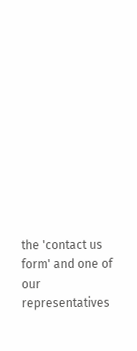the 'contact us form' and one of our representatives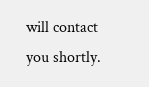will contact you shortly.